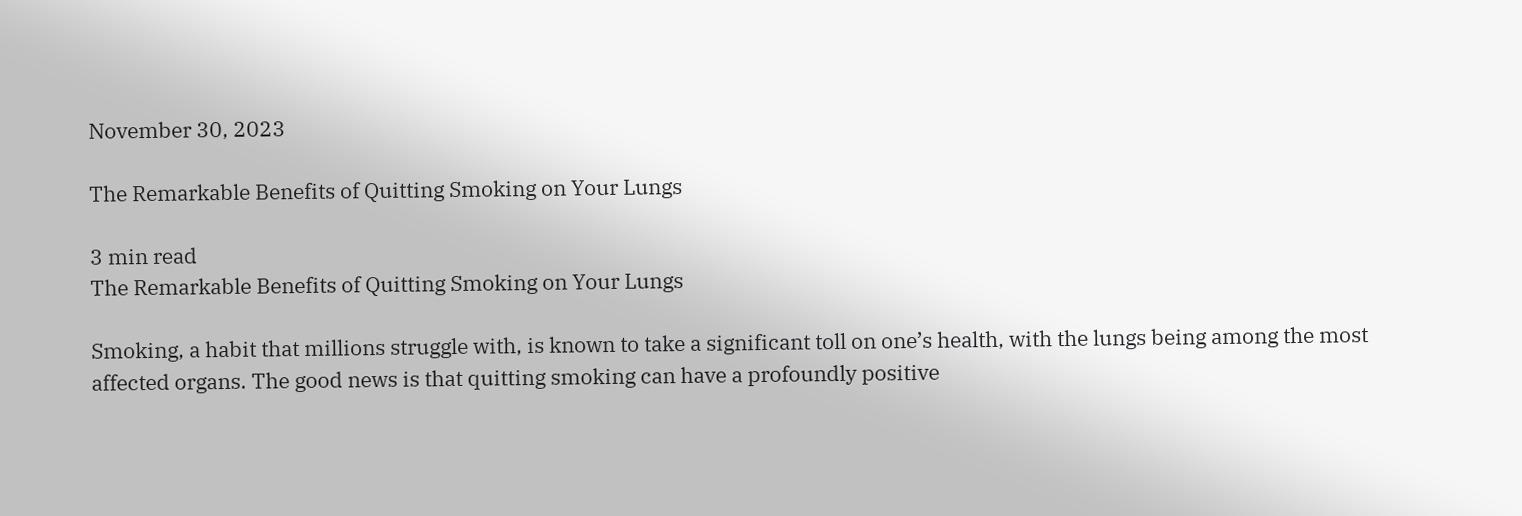November 30, 2023

The Remarkable Benefits of Quitting Smoking on Your Lungs

3 min read
The Remarkable Benefits of Quitting Smoking on Your Lungs

Smoking, a habit that millions struggle with, is known to take a significant toll on one’s health, with the lungs being among the most affected organs. The good news is that quitting smoking can have a profoundly positive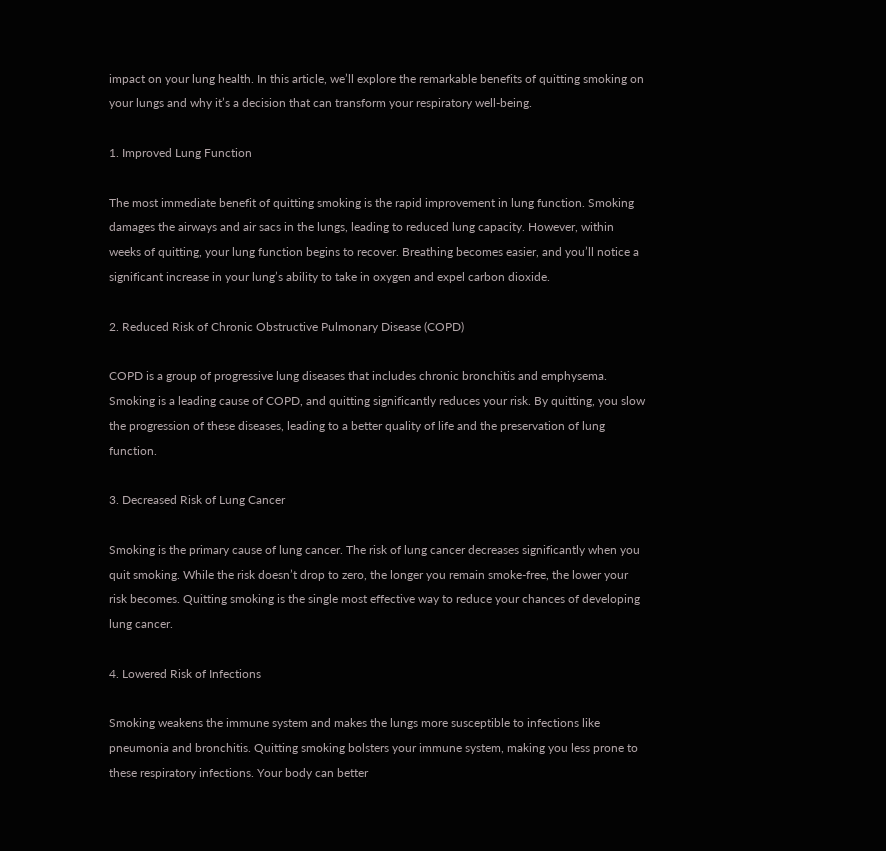impact on your lung health. In this article, we’ll explore the remarkable benefits of quitting smoking on your lungs and why it’s a decision that can transform your respiratory well-being.

1. Improved Lung Function

The most immediate benefit of quitting smoking is the rapid improvement in lung function. Smoking damages the airways and air sacs in the lungs, leading to reduced lung capacity. However, within weeks of quitting, your lung function begins to recover. Breathing becomes easier, and you’ll notice a significant increase in your lung’s ability to take in oxygen and expel carbon dioxide.

2. Reduced Risk of Chronic Obstructive Pulmonary Disease (COPD)

COPD is a group of progressive lung diseases that includes chronic bronchitis and emphysema. Smoking is a leading cause of COPD, and quitting significantly reduces your risk. By quitting, you slow the progression of these diseases, leading to a better quality of life and the preservation of lung function.

3. Decreased Risk of Lung Cancer

Smoking is the primary cause of lung cancer. The risk of lung cancer decreases significantly when you quit smoking. While the risk doesn’t drop to zero, the longer you remain smoke-free, the lower your risk becomes. Quitting smoking is the single most effective way to reduce your chances of developing lung cancer.

4. Lowered Risk of Infections

Smoking weakens the immune system and makes the lungs more susceptible to infections like pneumonia and bronchitis. Quitting smoking bolsters your immune system, making you less prone to these respiratory infections. Your body can better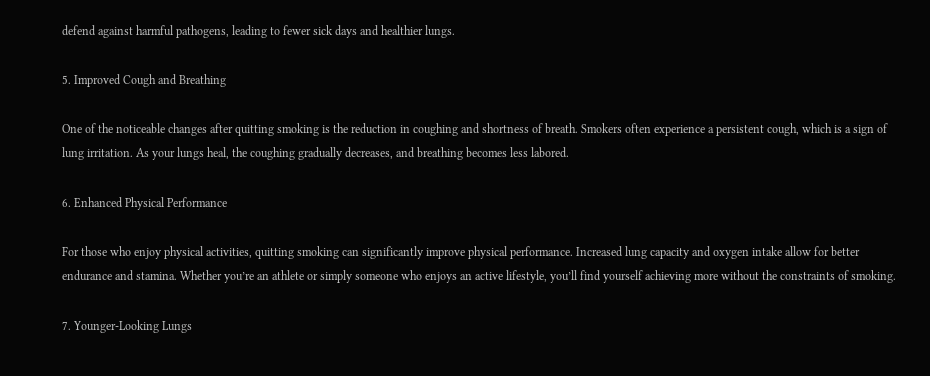defend against harmful pathogens, leading to fewer sick days and healthier lungs.

5. Improved Cough and Breathing

One of the noticeable changes after quitting smoking is the reduction in coughing and shortness of breath. Smokers often experience a persistent cough, which is a sign of lung irritation. As your lungs heal, the coughing gradually decreases, and breathing becomes less labored.

6. Enhanced Physical Performance

For those who enjoy physical activities, quitting smoking can significantly improve physical performance. Increased lung capacity and oxygen intake allow for better endurance and stamina. Whether you’re an athlete or simply someone who enjoys an active lifestyle, you’ll find yourself achieving more without the constraints of smoking.

7. Younger-Looking Lungs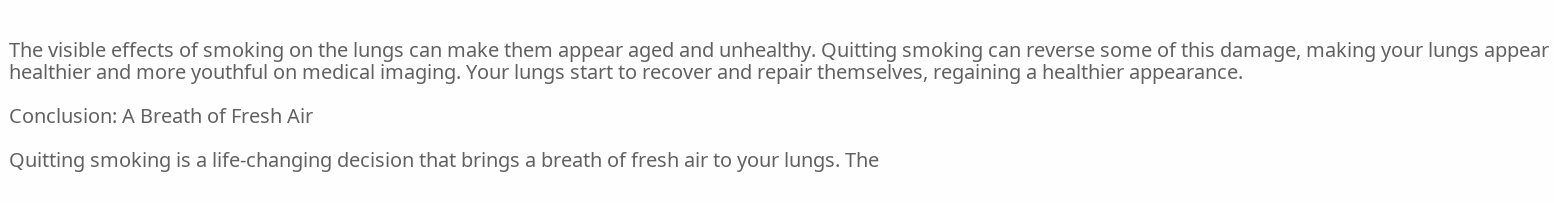The visible effects of smoking on the lungs can make them appear aged and unhealthy. Quitting smoking can reverse some of this damage, making your lungs appear healthier and more youthful on medical imaging. Your lungs start to recover and repair themselves, regaining a healthier appearance.

Conclusion: A Breath of Fresh Air

Quitting smoking is a life-changing decision that brings a breath of fresh air to your lungs. The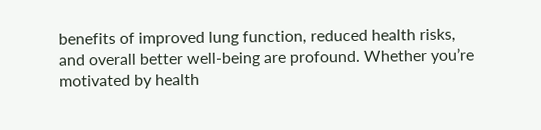benefits of improved lung function, reduced health risks, and overall better well-being are profound. Whether you’re motivated by health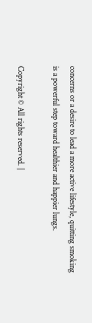concerns or a desire to lead a more active lifestyle, quitting smoking is a powerful step toward healthier and happier lungs.

Copyright © All rights reserved. |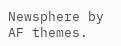Newsphere by AF themes.